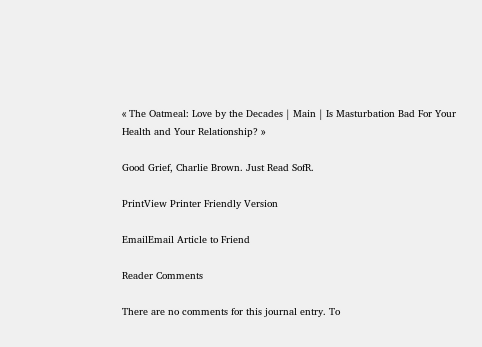« The Oatmeal: Love by the Decades | Main | Is Masturbation Bad For Your Health and Your Relationship? »

Good Grief, Charlie Brown. Just Read SofR.

PrintView Printer Friendly Version

EmailEmail Article to Friend

Reader Comments

There are no comments for this journal entry. To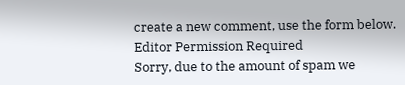create a new comment, use the form below.
Editor Permission Required
Sorry, due to the amount of spam we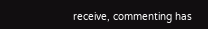receive, commenting has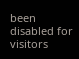been disabled for visitors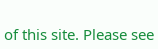of this site. Please see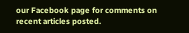our Facebook page for comments on recent articles posted.